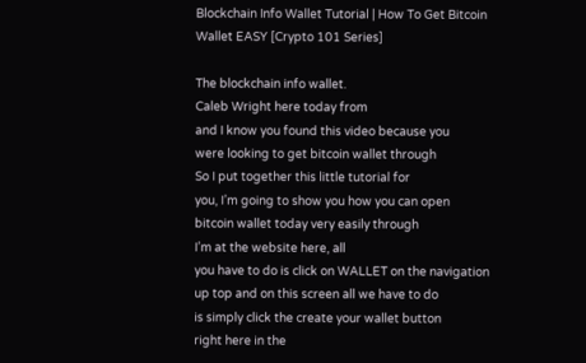Blockchain Info Wallet Tutorial | How To Get Bitcoin Wallet EASY [Crypto 101 Series]

The blockchain info wallet.
Caleb Wright here today from
and I know you found this video because you
were looking to get bitcoin wallet through
So I put together this little tutorial for
you, I’m going to show you how you can open
bitcoin wallet today very easily through
I’m at the website here, all
you have to do is click on WALLET on the navigation
up top and on this screen all we have to do
is simply click the create your wallet button
right here in the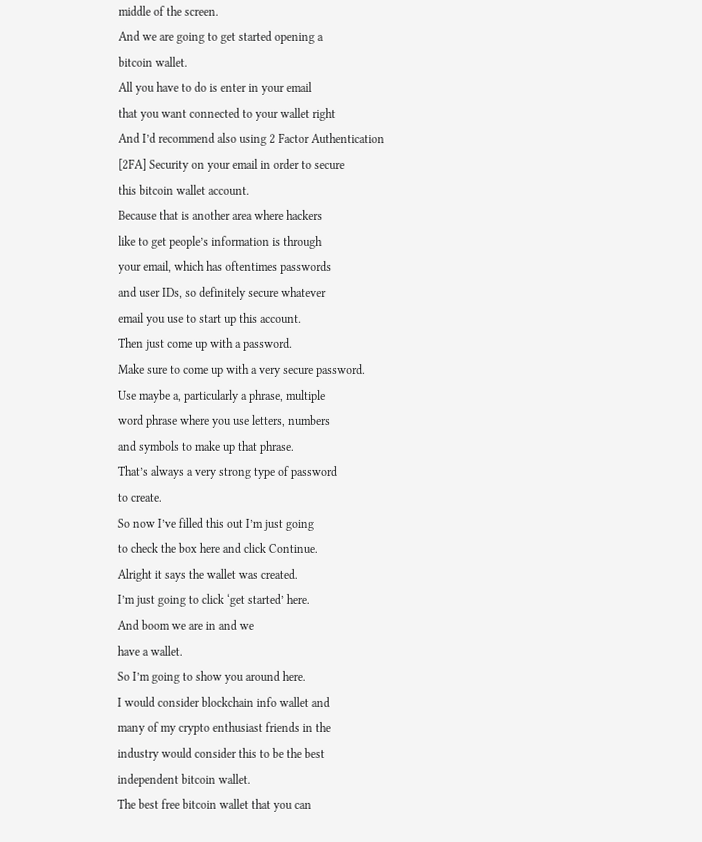middle of the screen.
And we are going to get started opening a
bitcoin wallet.
All you have to do is enter in your email
that you want connected to your wallet right
And I’d recommend also using 2 Factor Authentication
[2FA] Security on your email in order to secure
this bitcoin wallet account.
Because that is another area where hackers
like to get people’s information is through
your email, which has oftentimes passwords
and user IDs, so definitely secure whatever
email you use to start up this account.
Then just come up with a password.
Make sure to come up with a very secure password.
Use maybe a, particularly a phrase, multiple
word phrase where you use letters, numbers
and symbols to make up that phrase.
That’s always a very strong type of password
to create.
So now I’ve filled this out I’m just going
to check the box here and click Continue.
Alright it says the wallet was created.
I’m just going to click ‘get started’ here.
And boom we are in and we
have a wallet.
So I’m going to show you around here.
I would consider blockchain info wallet and
many of my crypto enthusiast friends in the
industry would consider this to be the best
independent bitcoin wallet.
The best free bitcoin wallet that you can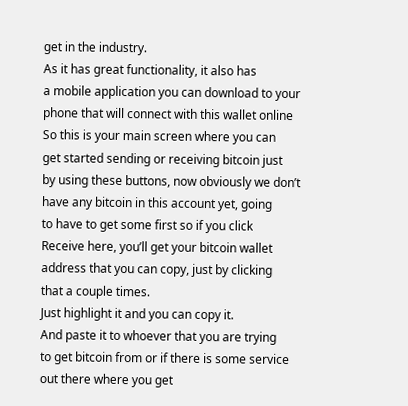get in the industry.
As it has great functionality, it also has
a mobile application you can download to your
phone that will connect with this wallet online
So this is your main screen where you can
get started sending or receiving bitcoin just
by using these buttons, now obviously we don’t
have any bitcoin in this account yet, going
to have to get some first so if you click
Receive here, you’ll get your bitcoin wallet
address that you can copy, just by clicking
that a couple times.
Just highlight it and you can copy it.
And paste it to whoever that you are trying
to get bitcoin from or if there is some service
out there where you get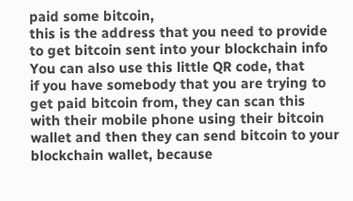paid some bitcoin,
this is the address that you need to provide
to get bitcoin sent into your blockchain info
You can also use this little QR code, that
if you have somebody that you are trying to
get paid bitcoin from, they can scan this
with their mobile phone using their bitcoin
wallet and then they can send bitcoin to your
blockchain wallet, because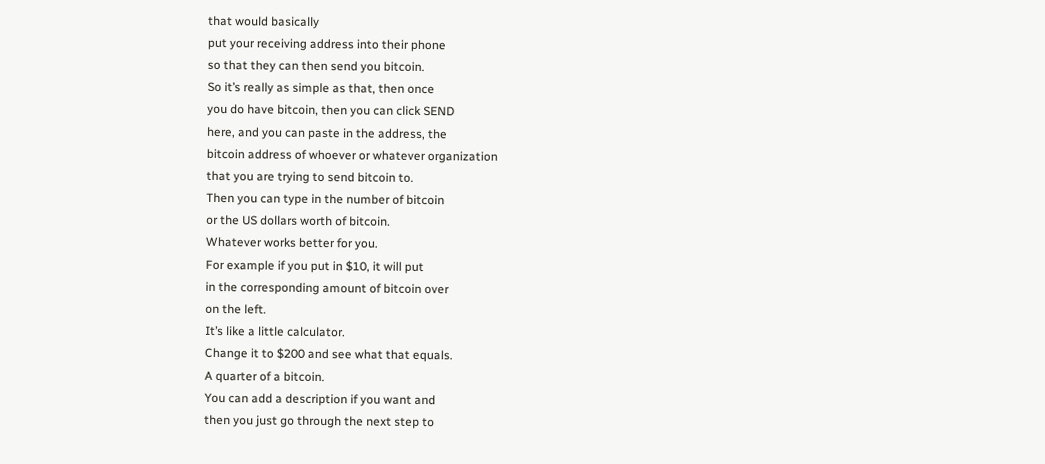that would basically
put your receiving address into their phone
so that they can then send you bitcoin.
So it’s really as simple as that, then once
you do have bitcoin, then you can click SEND
here, and you can paste in the address, the
bitcoin address of whoever or whatever organization
that you are trying to send bitcoin to.
Then you can type in the number of bitcoin
or the US dollars worth of bitcoin.
Whatever works better for you.
For example if you put in $10, it will put
in the corresponding amount of bitcoin over
on the left.
It’s like a little calculator.
Change it to $200 and see what that equals.
A quarter of a bitcoin.
You can add a description if you want and
then you just go through the next step to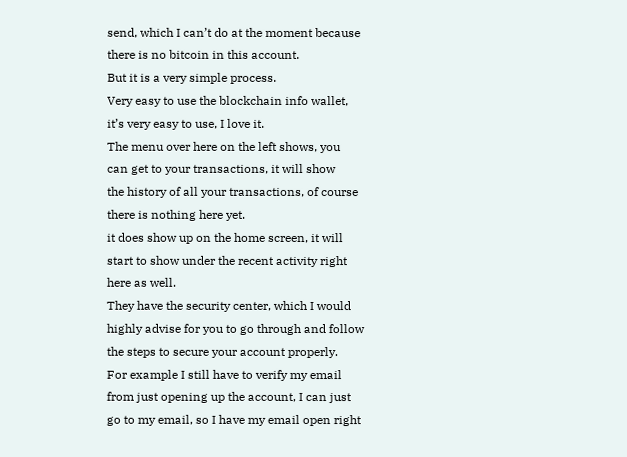send, which I can’t do at the moment because
there is no bitcoin in this account.
But it is a very simple process.
Very easy to use the blockchain info wallet,
it’s very easy to use, I love it.
The menu over here on the left shows, you
can get to your transactions, it will show
the history of all your transactions, of course
there is nothing here yet.
it does show up on the home screen, it will
start to show under the recent activity right
here as well.
They have the security center, which I would
highly advise for you to go through and follow
the steps to secure your account properly.
For example I still have to verify my email
from just opening up the account, I can just
go to my email, so I have my email open right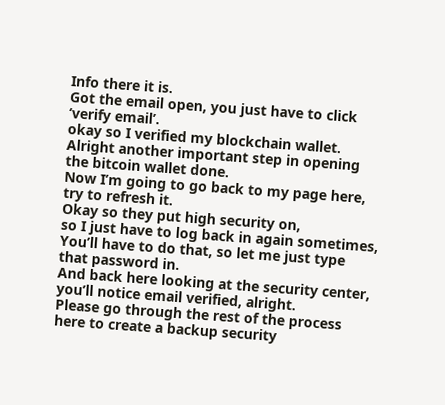Info there it is.
Got the email open, you just have to click
‘verify email’.
okay so I verified my blockchain wallet.
Alright another important step in opening
the bitcoin wallet done.
Now I’m going to go back to my page here,
try to refresh it.
Okay so they put high security on,
so I just have to log back in again sometimes,
You’ll have to do that, so let me just type
that password in.
And back here looking at the security center,
you’ll notice email verified, alright.
Please go through the rest of the process
here to create a backup security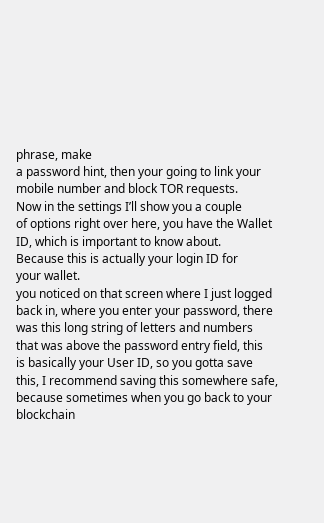phrase, make
a password hint, then your going to link your
mobile number and block TOR requests.
Now in the settings I’ll show you a couple
of options right over here, you have the Wallet
ID, which is important to know about.
Because this is actually your login ID for
your wallet.
you noticed on that screen where I just logged
back in, where you enter your password, there
was this long string of letters and numbers
that was above the password entry field, this
is basically your User ID, so you gotta save
this, I recommend saving this somewhere safe,
because sometimes when you go back to your
blockchain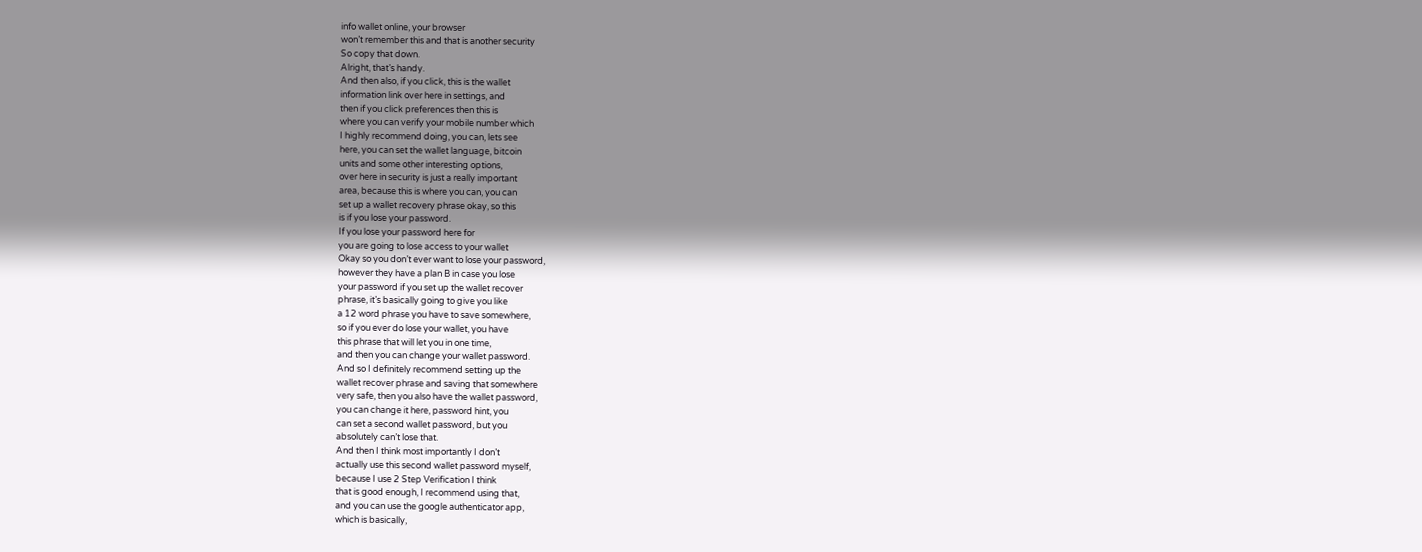info wallet online, your browser
won’t remember this and that is another security
So copy that down.
Alright, that’s handy.
And then also, if you click, this is the wallet
information link over here in settings, and
then if you click preferences then this is
where you can verify your mobile number which
I highly recommend doing, you can, lets see
here, you can set the wallet language, bitcoin
units and some other interesting options,
over here in security is just a really important
area, because this is where you can, you can
set up a wallet recovery phrase okay, so this
is if you lose your password.
If you lose your password here for
you are going to lose access to your wallet
Okay so you don’t ever want to lose your password,
however they have a plan B in case you lose
your password if you set up the wallet recover
phrase, it’s basically going to give you like
a 12 word phrase you have to save somewhere,
so if you ever do lose your wallet, you have
this phrase that will let you in one time,
and then you can change your wallet password.
And so I definitely recommend setting up the
wallet recover phrase and saving that somewhere
very safe, then you also have the wallet password,
you can change it here, password hint, you
can set a second wallet password, but you
absolutely can’t lose that.
And then I think most importantly I don’t
actually use this second wallet password myself,
because I use 2 Step Verification I think
that is good enough, I recommend using that,
and you can use the google authenticator app,
which is basically,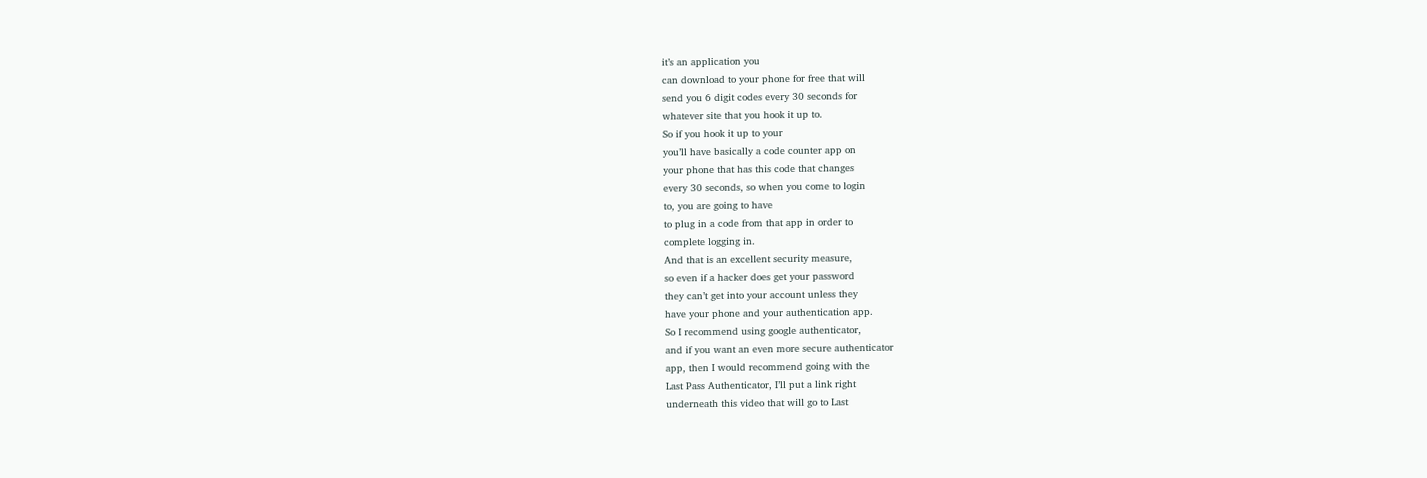it’s an application you
can download to your phone for free that will
send you 6 digit codes every 30 seconds for
whatever site that you hook it up to.
So if you hook it up to your
you’ll have basically a code counter app on
your phone that has this code that changes
every 30 seconds, so when you come to login
to, you are going to have
to plug in a code from that app in order to
complete logging in.
And that is an excellent security measure,
so even if a hacker does get your password
they can’t get into your account unless they
have your phone and your authentication app.
So I recommend using google authenticator,
and if you want an even more secure authenticator
app, then I would recommend going with the
Last Pass Authenticator, I’ll put a link right
underneath this video that will go to Last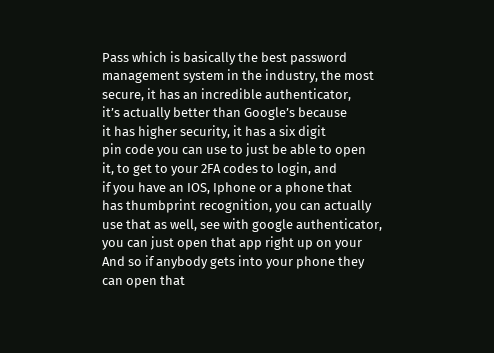Pass which is basically the best password
management system in the industry, the most
secure, it has an incredible authenticator,
it’s actually better than Google’s because
it has higher security, it has a six digit
pin code you can use to just be able to open
it, to get to your 2FA codes to login, and
if you have an IOS, Iphone or a phone that
has thumbprint recognition, you can actually
use that as well, see with google authenticator,
you can just open that app right up on your
And so if anybody gets into your phone they
can open that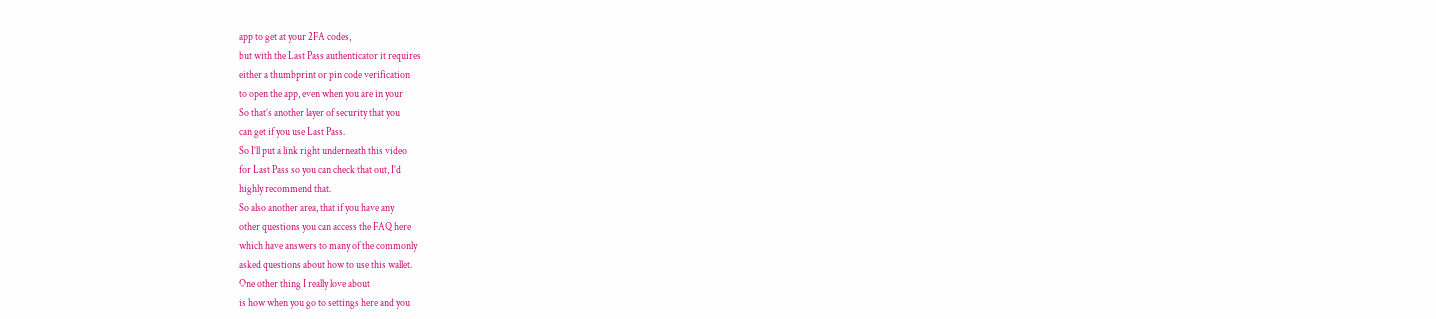app to get at your 2FA codes,
but with the Last Pass authenticator it requires
either a thumbprint or pin code verification
to open the app, even when you are in your
So that’s another layer of security that you
can get if you use Last Pass.
So I’ll put a link right underneath this video
for Last Pass so you can check that out, I’d
highly recommend that.
So also another area, that if you have any
other questions you can access the FAQ here
which have answers to many of the commonly
asked questions about how to use this wallet.
One other thing I really love about
is how when you go to settings here and you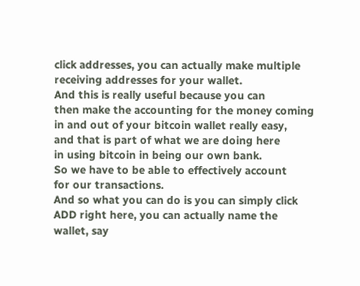click addresses, you can actually make multiple
receiving addresses for your wallet.
And this is really useful because you can
then make the accounting for the money coming
in and out of your bitcoin wallet really easy,
and that is part of what we are doing here
in using bitcoin in being our own bank.
So we have to be able to effectively account
for our transactions.
And so what you can do is you can simply click
ADD right here, you can actually name the
wallet, say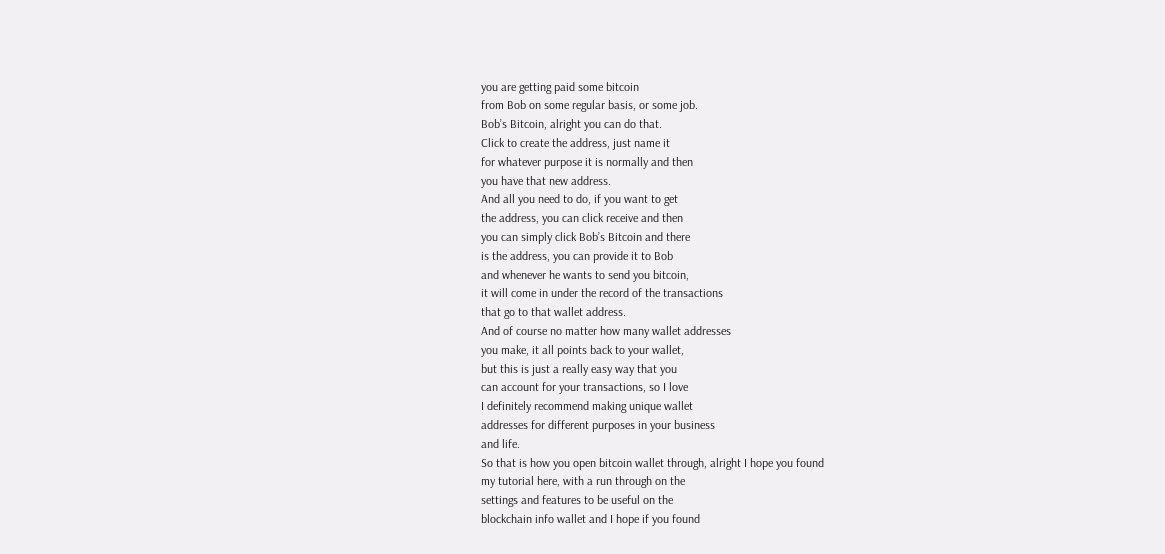you are getting paid some bitcoin
from Bob on some regular basis, or some job.
Bob’s Bitcoin, alright you can do that.
Click to create the address, just name it
for whatever purpose it is normally and then
you have that new address.
And all you need to do, if you want to get
the address, you can click receive and then
you can simply click Bob’s Bitcoin and there
is the address, you can provide it to Bob
and whenever he wants to send you bitcoin,
it will come in under the record of the transactions
that go to that wallet address.
And of course no matter how many wallet addresses
you make, it all points back to your wallet,
but this is just a really easy way that you
can account for your transactions, so I love
I definitely recommend making unique wallet
addresses for different purposes in your business
and life.
So that is how you open bitcoin wallet through, alright I hope you found
my tutorial here, with a run through on the
settings and features to be useful on the
blockchain info wallet and I hope if you found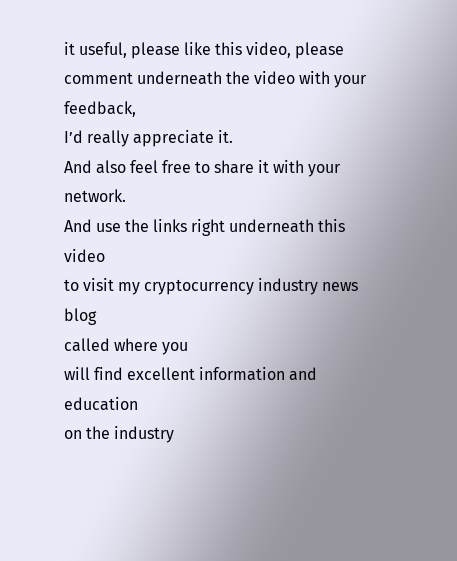it useful, please like this video, please
comment underneath the video with your feedback,
I’d really appreciate it.
And also feel free to share it with your network.
And use the links right underneath this video
to visit my cryptocurrency industry news blog
called where you
will find excellent information and education
on the industry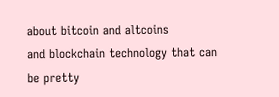about bitcoin and altcoins
and blockchain technology that can be pretty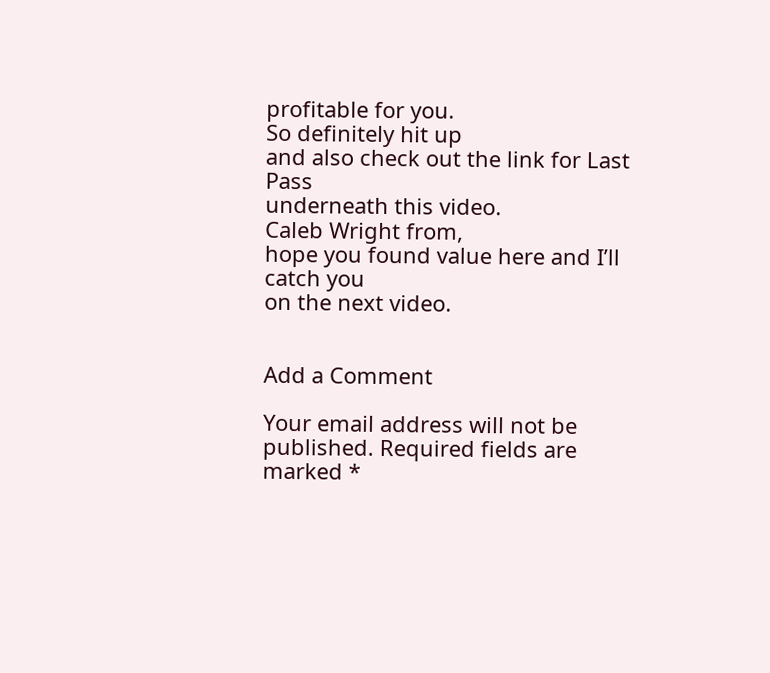profitable for you.
So definitely hit up
and also check out the link for Last Pass
underneath this video.
Caleb Wright from,
hope you found value here and I’ll catch you
on the next video.


Add a Comment

Your email address will not be published. Required fields are marked *